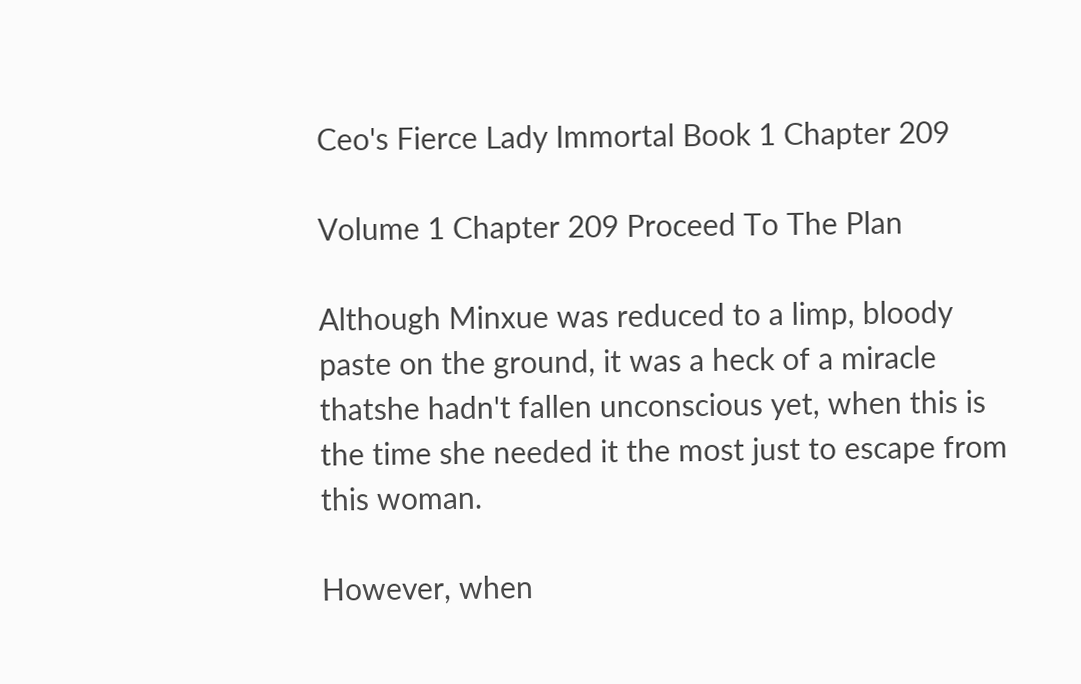Ceo's Fierce Lady Immortal Book 1 Chapter 209

Volume 1 Chapter 209 Proceed To The Plan

Although Minxue was reduced to a limp, bloody paste on the ground, it was a heck of a miracle thatshe hadn't fallen unconscious yet, when this is the time she needed it the most just to escape from this woman.

However, when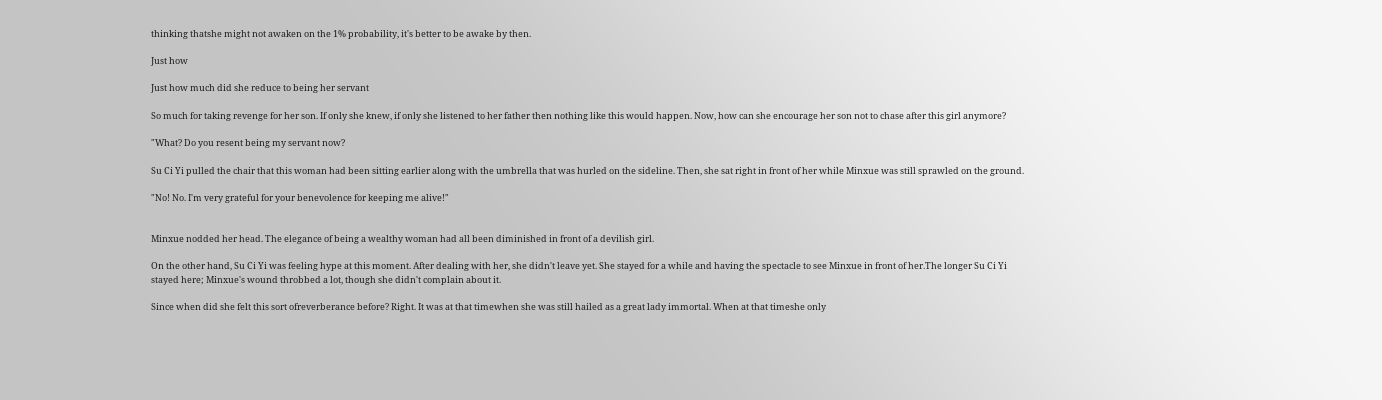thinking thatshe might not awaken on the 1% probability, it's better to be awake by then.

Just how

Just how much did she reduce to being her servant

So much for taking revenge for her son. If only she knew, if only she listened to her father then nothing like this would happen. Now, how can she encourage her son not to chase after this girl anymore?

"What? Do you resent being my servant now?

Su Ci Yi pulled the chair that this woman had been sitting earlier along with the umbrella that was hurled on the sideline. Then, she sat right in front of her while Minxue was still sprawled on the ground.

"No! No. I'm very grateful for your benevolence for keeping me alive!"


Minxue nodded her head. The elegance of being a wealthy woman had all been diminished in front of a devilish girl.

On the other hand, Su Ci Yi was feeling hype at this moment. After dealing with her, she didn't leave yet. She stayed for a while and having the spectacle to see Minxue in front of her.The longer Su Ci Yi stayed here; Minxue's wound throbbed a lot, though she didn't complain about it.

Since when did she felt this sort ofreverberance before? Right. It was at that timewhen she was still hailed as a great lady immortal. When at that timeshe only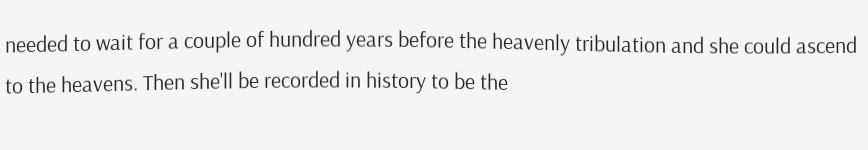needed to wait for a couple of hundred years before the heavenly tribulation and she could ascend to the heavens. Then she'll be recorded in history to be the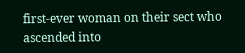first-ever woman on their sect who ascended into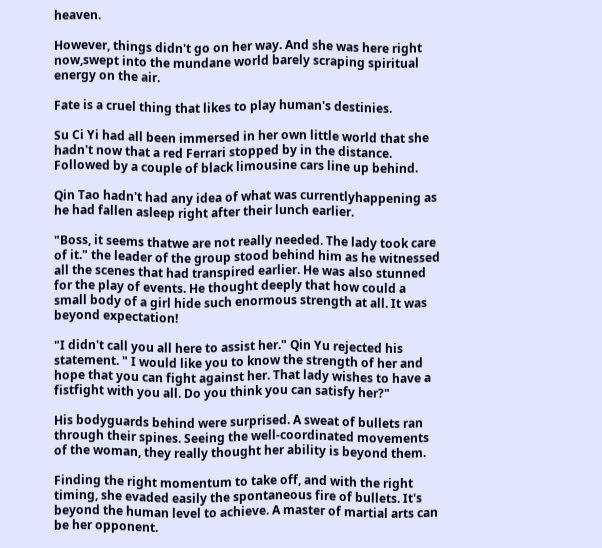heaven.

However, things didn't go on her way. And she was here right now,swept into the mundane world barely scraping spiritual energy on the air.

Fate is a cruel thing that likes to play human's destinies.

Su Ci Yi had all been immersed in her own little world that she hadn't now that a red Ferrari stopped by in the distance. Followed by a couple of black limousine cars line up behind.

Qin Tao hadn't had any idea of what was currentlyhappening as he had fallen asleep right after their lunch earlier.

"Boss, it seems thatwe are not really needed. The lady took care of it." the leader of the group stood behind him as he witnessed all the scenes that had transpired earlier. He was also stunned for the play of events. He thought deeply that how could a small body of a girl hide such enormous strength at all. It was beyond expectation!

"I didn't call you all here to assist her." Qin Yu rejected his statement. " I would like you to know the strength of her and hope that you can fight against her. That lady wishes to have a fistfight with you all. Do you think you can satisfy her?"

His bodyguards behind were surprised. A sweat of bullets ran through their spines. Seeing the well-coordinated movements of the woman, they really thought her ability is beyond them.

Finding the right momentum to take off, and with the right timing, she evaded easily the spontaneous fire of bullets. It's beyond the human level to achieve. A master of martial arts can be her opponent.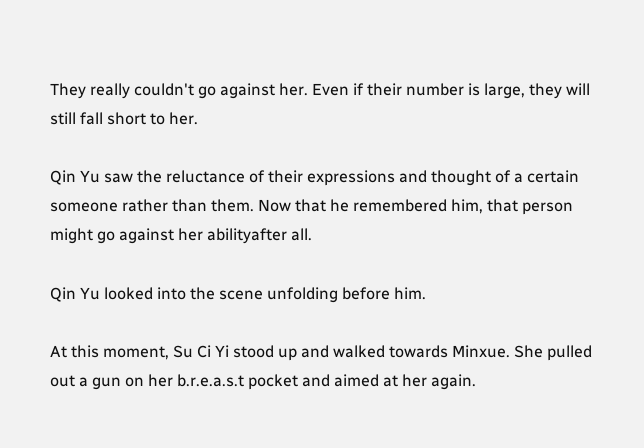They really couldn't go against her. Even if their number is large, they will still fall short to her.

Qin Yu saw the reluctance of their expressions and thought of a certain someone rather than them. Now that he remembered him, that person might go against her abilityafter all.

Qin Yu looked into the scene unfolding before him.

At this moment, Su Ci Yi stood up and walked towards Minxue. She pulled out a gun on her b.r.e.a.s.t pocket and aimed at her again.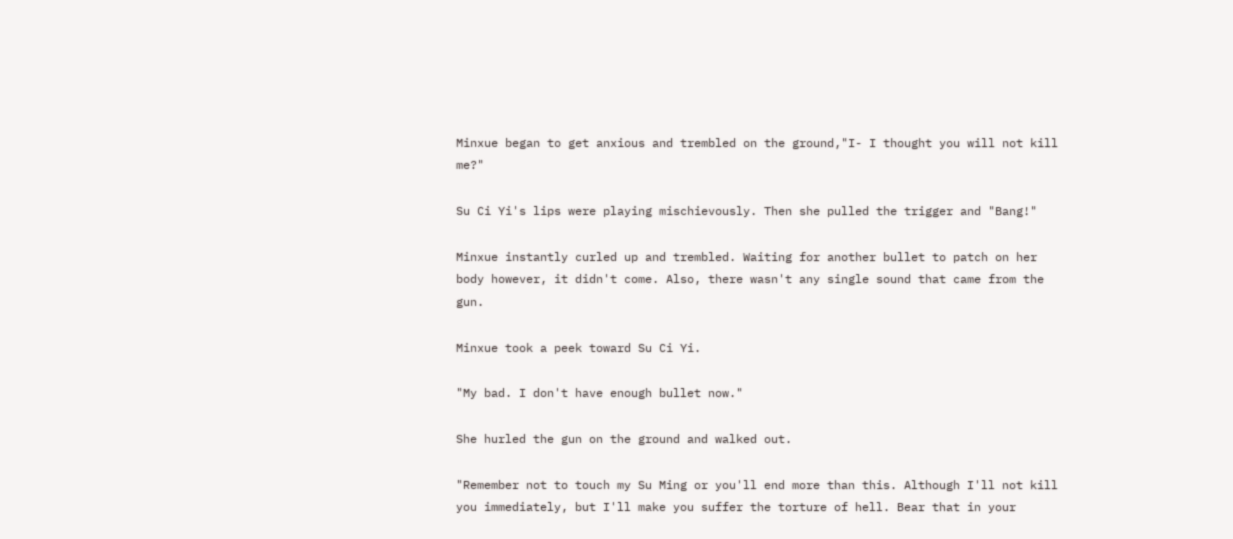Minxue began to get anxious and trembled on the ground,"I- I thought you will not kill me?"

Su Ci Yi's lips were playing mischievously. Then she pulled the trigger and "Bang!"

Minxue instantly curled up and trembled. Waiting for another bullet to patch on her body however, it didn't come. Also, there wasn't any single sound that came from the gun.

Minxue took a peek toward Su Ci Yi.

"My bad. I don't have enough bullet now."

She hurled the gun on the ground and walked out.

"Remember not to touch my Su Ming or you'll end more than this. Although I'll not kill you immediately, but I'll make you suffer the torture of hell. Bear that in your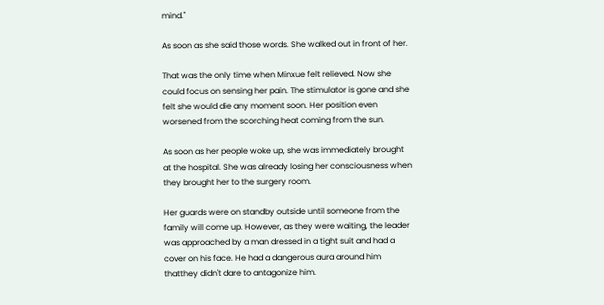mind."

As soon as she said those words. She walked out in front of her.

That was the only time when Minxue felt relieved. Now she could focus on sensing her pain. The stimulator is gone and she felt she would die any moment soon. Her position even worsened from the scorching heat coming from the sun.

As soon as her people woke up, she was immediately brought at the hospital. She was already losing her consciousness when they brought her to the surgery room.

Her guards were on standby outside until someone from the family will come up. However, as they were waiting, the leader was approached by a man dressed in a tight suit and had a cover on his face. He had a dangerous aura around him thatthey didn't dare to antagonize him.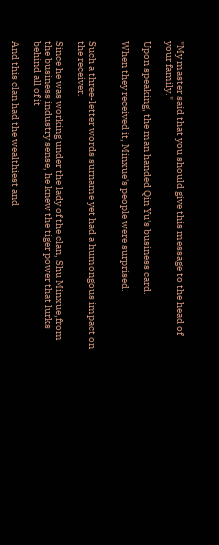"My master said that you should give this message to the head of your family."

Upon speaking, the man handed Qin Yu's business card.

When they received it, Minxue's people were surprised.


Such a three-letter words surname yet had a humongous impact on the receiver.

Since he was working under the lady of the clan, Shu Minxue,from the business industry sense, he knew the tiger power that lurks behind all of it

And this clan had the wealthiest and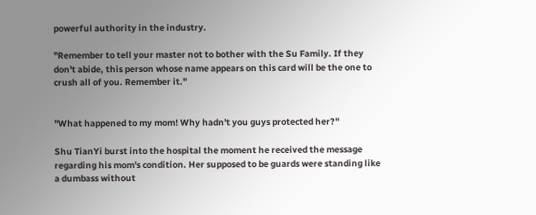powerful authority in the industry.

"Remember to tell your master not to bother with the Su Family. If they don't abide, this person whose name appears on this card will be the one to crush all of you. Remember it."


"What happened to my mom! Why hadn't you guys protected her?"

Shu TianYi burst into the hospital the moment he received the message regarding his mom's condition. Her supposed to be guards were standing like a dumbass without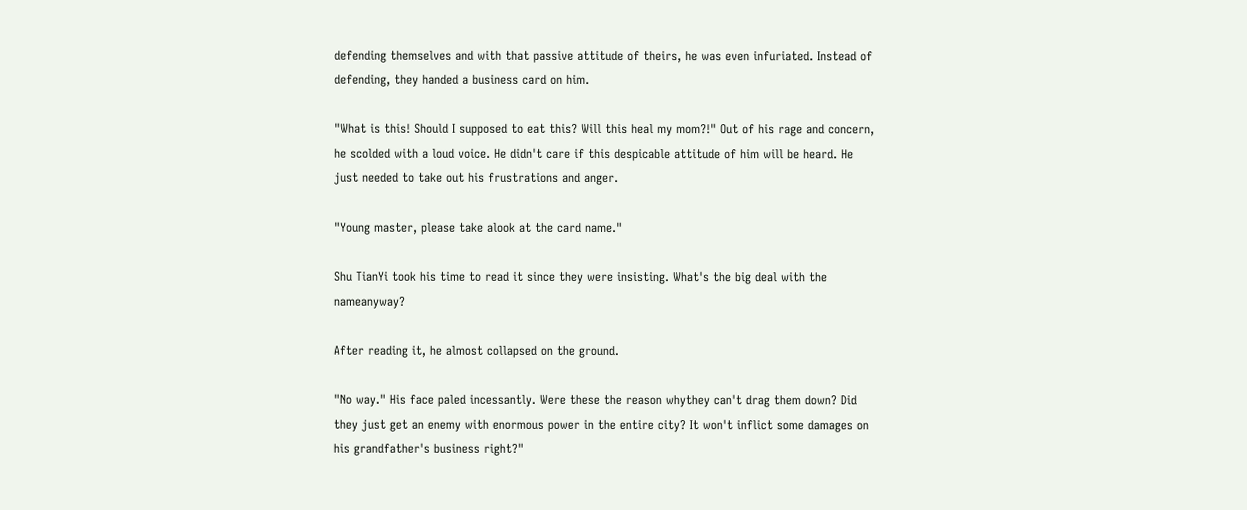defending themselves and with that passive attitude of theirs, he was even infuriated. Instead of defending, they handed a business card on him.

"What is this! Should I supposed to eat this? Will this heal my mom?!" Out of his rage and concern, he scolded with a loud voice. He didn't care if this despicable attitude of him will be heard. He just needed to take out his frustrations and anger.

"Young master, please take alook at the card name."

Shu TianYi took his time to read it since they were insisting. What's the big deal with the nameanyway?

After reading it, he almost collapsed on the ground.

"No way." His face paled incessantly. Were these the reason whythey can't drag them down? Did they just get an enemy with enormous power in the entire city? It won't inflict some damages on his grandfather's business right?"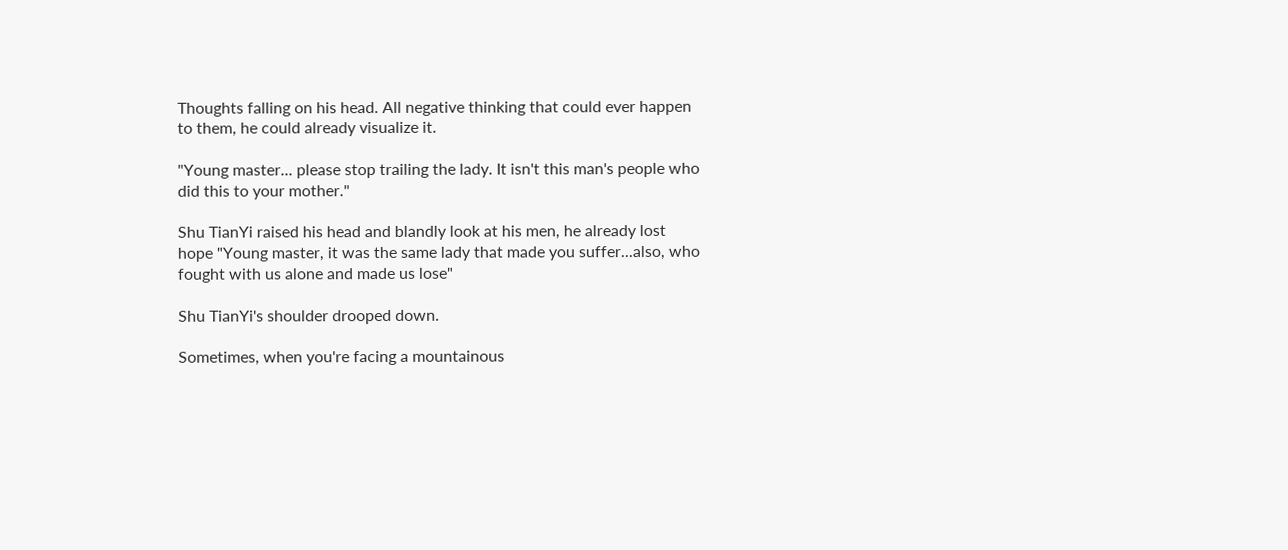Thoughts falling on his head. All negative thinking that could ever happen to them, he could already visualize it.

"Young master... please stop trailing the lady. It isn't this man's people who did this to your mother."

Shu TianYi raised his head and blandly look at his men, he already lost hope "Young master, it was the same lady that made you suffer...also, who fought with us alone and made us lose"

Shu TianYi's shoulder drooped down.

Sometimes, when you're facing a mountainous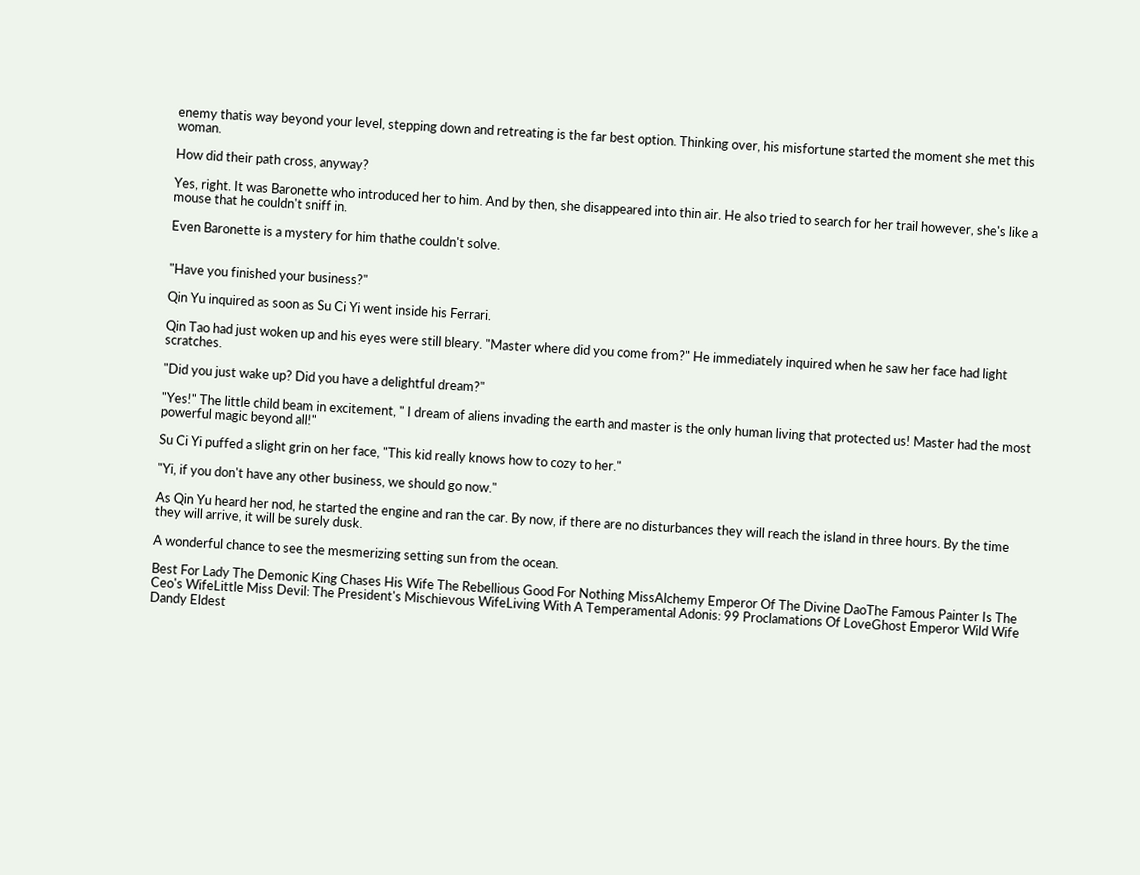enemy thatis way beyond your level, stepping down and retreating is the far best option. Thinking over, his misfortune started the moment she met this woman.

How did their path cross, anyway?

Yes, right. It was Baronette who introduced her to him. And by then, she disappeared into thin air. He also tried to search for her trail however, she's like a mouse that he couldn't sniff in.

Even Baronette is a mystery for him thathe couldn't solve.


"Have you finished your business?"

Qin Yu inquired as soon as Su Ci Yi went inside his Ferrari.

Qin Tao had just woken up and his eyes were still bleary. "Master where did you come from?" He immediately inquired when he saw her face had light scratches.

"Did you just wake up? Did you have a delightful dream?"

"Yes!" The little child beam in excitement, " I dream of aliens invading the earth and master is the only human living that protected us! Master had the most powerful magic beyond all!"

Su Ci Yi puffed a slight grin on her face, "This kid really knows how to cozy to her."

"Yi, if you don't have any other business, we should go now."

As Qin Yu heard her nod, he started the engine and ran the car. By now, if there are no disturbances they will reach the island in three hours. By the time they will arrive, it will be surely dusk.

A wonderful chance to see the mesmerizing setting sun from the ocean.

Best For Lady The Demonic King Chases His Wife The Rebellious Good For Nothing MissAlchemy Emperor Of The Divine DaoThe Famous Painter Is The Ceo's WifeLittle Miss Devil: The President's Mischievous WifeLiving With A Temperamental Adonis: 99 Proclamations Of LoveGhost Emperor Wild Wife Dandy Eldest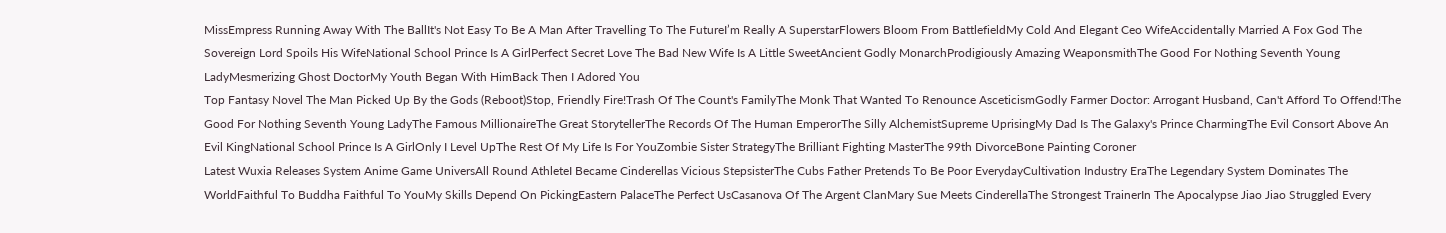MissEmpress Running Away With The BallIt's Not Easy To Be A Man After Travelling To The FutureI’m Really A SuperstarFlowers Bloom From BattlefieldMy Cold And Elegant Ceo WifeAccidentally Married A Fox God The Sovereign Lord Spoils His WifeNational School Prince Is A GirlPerfect Secret Love The Bad New Wife Is A Little SweetAncient Godly MonarchProdigiously Amazing WeaponsmithThe Good For Nothing Seventh Young LadyMesmerizing Ghost DoctorMy Youth Began With HimBack Then I Adored You
Top Fantasy Novel The Man Picked Up By the Gods (Reboot)Stop, Friendly Fire!Trash Of The Count's FamilyThe Monk That Wanted To Renounce AsceticismGodly Farmer Doctor: Arrogant Husband, Can't Afford To Offend!The Good For Nothing Seventh Young LadyThe Famous MillionaireThe Great StorytellerThe Records Of The Human EmperorThe Silly AlchemistSupreme UprisingMy Dad Is The Galaxy's Prince CharmingThe Evil Consort Above An Evil KingNational School Prince Is A GirlOnly I Level UpThe Rest Of My Life Is For YouZombie Sister StrategyThe Brilliant Fighting MasterThe 99th DivorceBone Painting Coroner
Latest Wuxia Releases System Anime Game UniversAll Round AthleteI Became Cinderellas Vicious StepsisterThe Cubs Father Pretends To Be Poor EverydayCultivation Industry EraThe Legendary System Dominates The WorldFaithful To Buddha Faithful To YouMy Skills Depend On PickingEastern PalaceThe Perfect UsCasanova Of The Argent ClanMary Sue Meets CinderellaThe Strongest TrainerIn The Apocalypse Jiao Jiao Struggled Every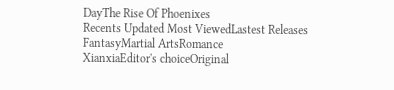DayThe Rise Of Phoenixes
Recents Updated Most ViewedLastest Releases
FantasyMartial ArtsRomance
XianxiaEditor's choiceOriginal